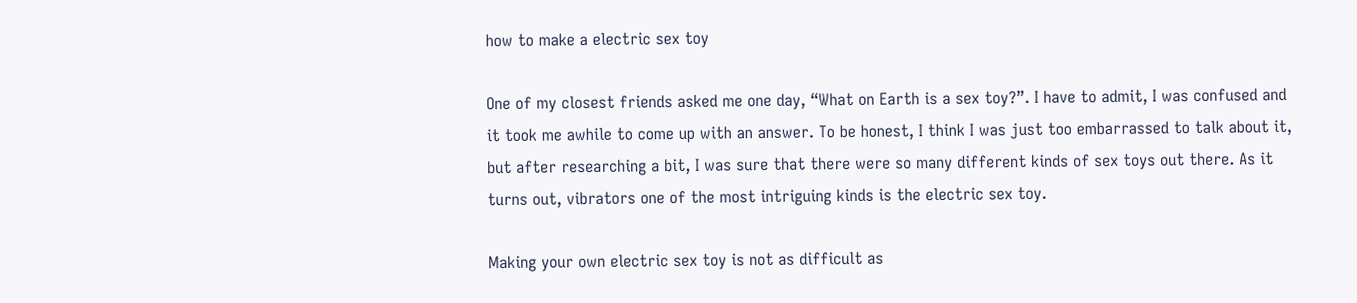how to make a electric sex toy

One of my closest friends asked me one day, “What on Earth is a sex toy?”. I have to admit, I was confused and it took me awhile to come up with an answer. To be honest, I think I was just too embarrassed to talk about it, but after researching a bit, I was sure that there were so many different kinds of sex toys out there. As it turns out, vibrators one of the most intriguing kinds is the electric sex toy.

Making your own electric sex toy is not as difficult as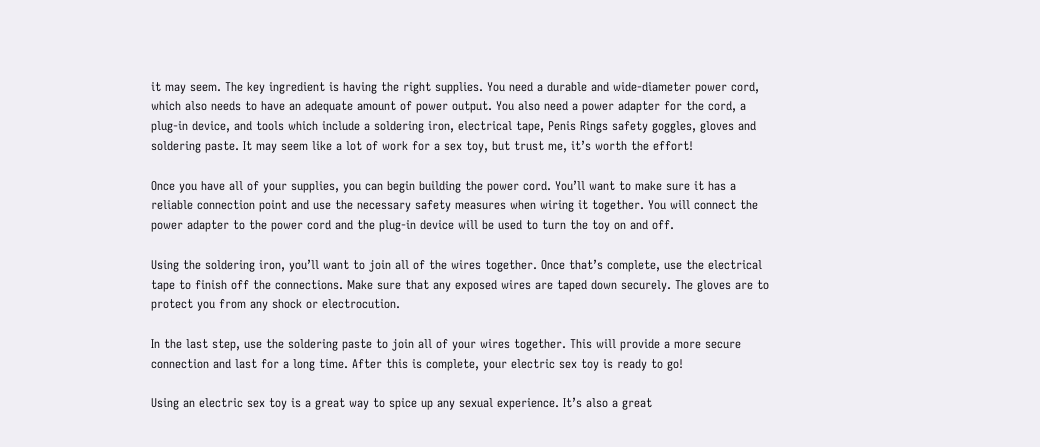it may seem. The key ingredient is having the right supplies. You need a durable and wide-diameter power cord, which also needs to have an adequate amount of power output. You also need a power adapter for the cord, a plug-in device, and tools which include a soldering iron, electrical tape, Penis Rings safety goggles, gloves and soldering paste. It may seem like a lot of work for a sex toy, but trust me, it’s worth the effort!

Once you have all of your supplies, you can begin building the power cord. You’ll want to make sure it has a reliable connection point and use the necessary safety measures when wiring it together. You will connect the power adapter to the power cord and the plug-in device will be used to turn the toy on and off.

Using the soldering iron, you’ll want to join all of the wires together. Once that’s complete, use the electrical tape to finish off the connections. Make sure that any exposed wires are taped down securely. The gloves are to protect you from any shock or electrocution.

In the last step, use the soldering paste to join all of your wires together. This will provide a more secure connection and last for a long time. After this is complete, your electric sex toy is ready to go!

Using an electric sex toy is a great way to spice up any sexual experience. It’s also a great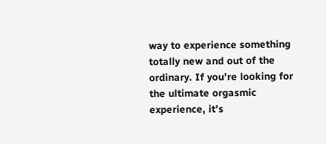way to experience something totally new and out of the ordinary. If you’re looking for the ultimate orgasmic experience, it’s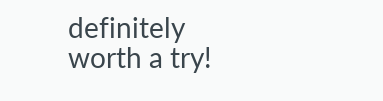definitely worth a try!